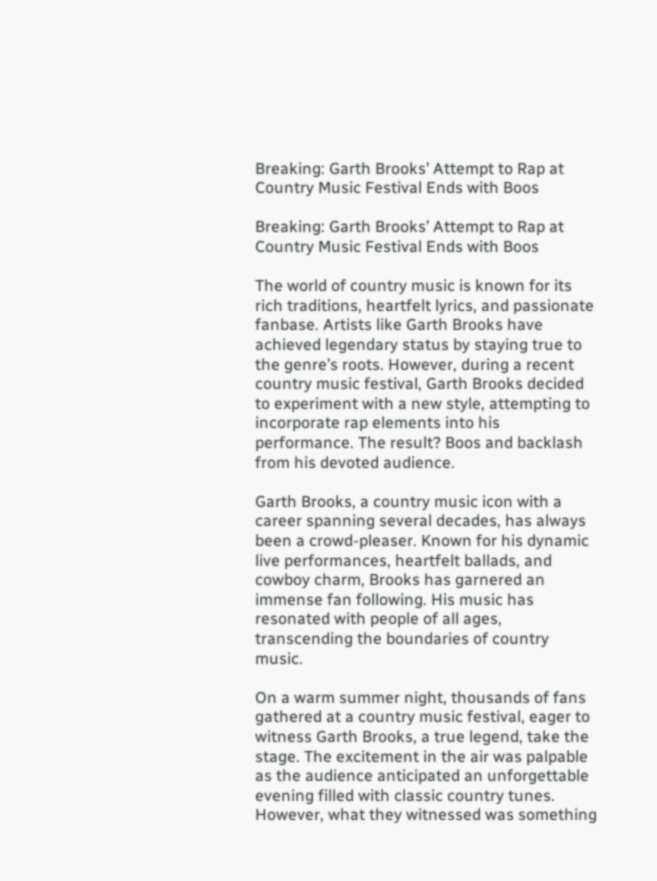Breaking: Garth Brooks’ Attempt to Rap at Country Music Festival Ends with Boos

Breaking: Garth Brooks’ Attempt to Rap at Country Music Festival Ends with Boos

The world of country music is known for its rich traditions, heartfelt lyrics, and passionate fanbase. Artists like Garth Brooks have achieved legendary status by staying true to the genre’s roots. However, during a recent country music festival, Garth Brooks decided to experiment with a new style, attempting to incorporate rap elements into his performance. The result? Boos and backlash from his devoted audience.

Garth Brooks, a country music icon with a career spanning several decades, has always been a crowd-pleaser. Known for his dynamic live performances, heartfelt ballads, and cowboy charm, Brooks has garnered an immense fan following. His music has resonated with people of all ages, transcending the boundaries of country music.

On a warm summer night, thousands of fans gathered at a country music festival, eager to witness Garth Brooks, a true legend, take the stage. The excitement in the air was palpable as the audience anticipated an unforgettable evening filled with classic country tunes. However, what they witnessed was something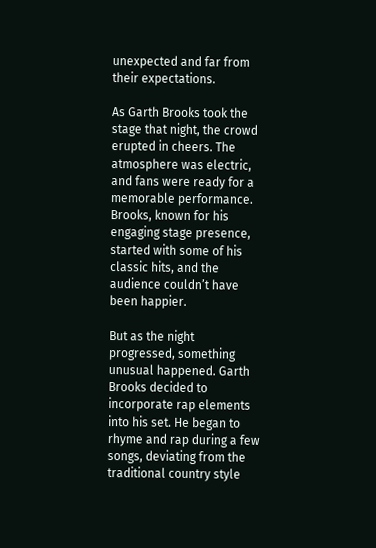unexpected and far from their expectations.

As Garth Brooks took the stage that night, the crowd erupted in cheers. The atmosphere was electric, and fans were ready for a memorable performance. Brooks, known for his engaging stage presence, started with some of his classic hits, and the audience couldn’t have been happier.

But as the night progressed, something unusual happened. Garth Brooks decided to incorporate rap elements into his set. He began to rhyme and rap during a few songs, deviating from the traditional country style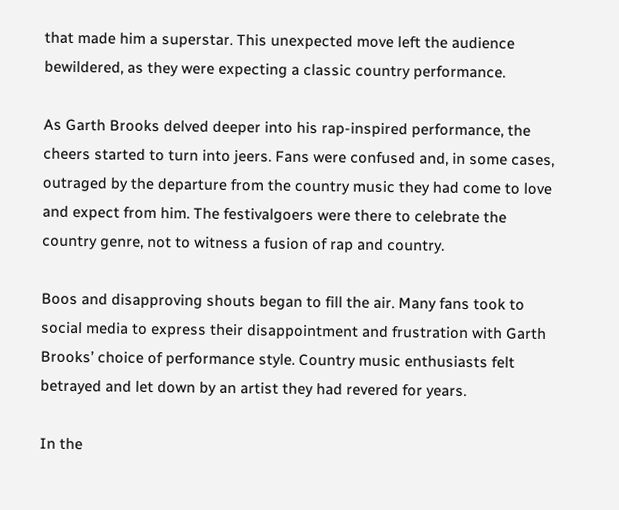that made him a superstar. This unexpected move left the audience bewildered, as they were expecting a classic country performance.

As Garth Brooks delved deeper into his rap-inspired performance, the cheers started to turn into jeers. Fans were confused and, in some cases, outraged by the departure from the country music they had come to love and expect from him. The festivalgoers were there to celebrate the country genre, not to witness a fusion of rap and country.

Boos and disapproving shouts began to fill the air. Many fans took to social media to express their disappointment and frustration with Garth Brooks’ choice of performance style. Country music enthusiasts felt betrayed and let down by an artist they had revered for years.

In the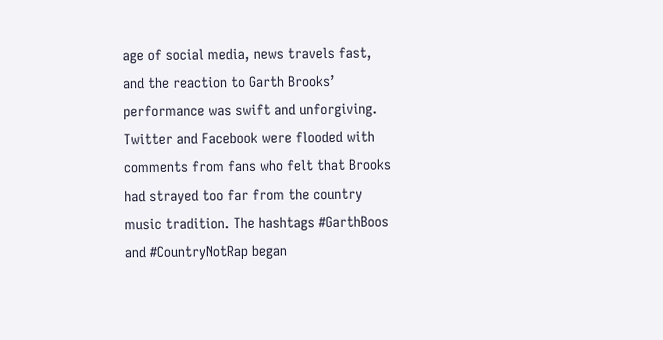age of social media, news travels fast, and the reaction to Garth Brooks’ performance was swift and unforgiving. Twitter and Facebook were flooded with comments from fans who felt that Brooks had strayed too far from the country music tradition. The hashtags #GarthBoos and #CountryNotRap began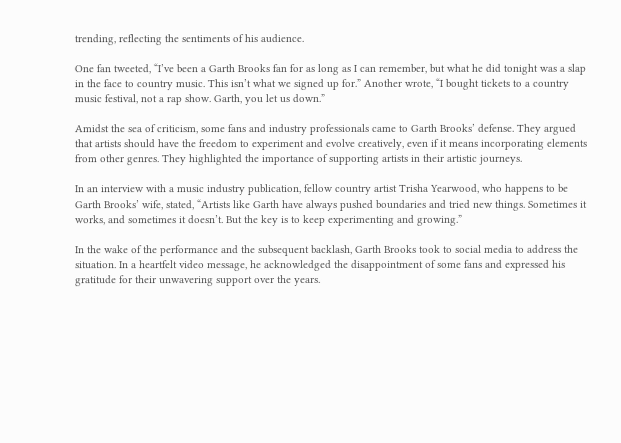trending, reflecting the sentiments of his audience.

One fan tweeted, “I’ve been a Garth Brooks fan for as long as I can remember, but what he did tonight was a slap in the face to country music. This isn’t what we signed up for.” Another wrote, “I bought tickets to a country music festival, not a rap show. Garth, you let us down.”

Amidst the sea of criticism, some fans and industry professionals came to Garth Brooks’ defense. They argued that artists should have the freedom to experiment and evolve creatively, even if it means incorporating elements from other genres. They highlighted the importance of supporting artists in their artistic journeys.

In an interview with a music industry publication, fellow country artist Trisha Yearwood, who happens to be Garth Brooks’ wife, stated, “Artists like Garth have always pushed boundaries and tried new things. Sometimes it works, and sometimes it doesn’t. But the key is to keep experimenting and growing.”

In the wake of the performance and the subsequent backlash, Garth Brooks took to social media to address the situation. In a heartfelt video message, he acknowledged the disappointment of some fans and expressed his gratitude for their unwavering support over the years.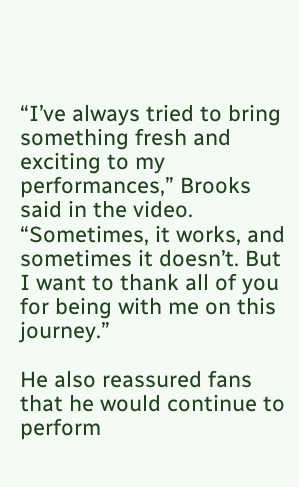“I’ve always tried to bring something fresh and exciting to my performances,” Brooks said in the video. “Sometimes, it works, and sometimes it doesn’t. But I want to thank all of you for being with me on this journey.”

He also reassured fans that he would continue to perform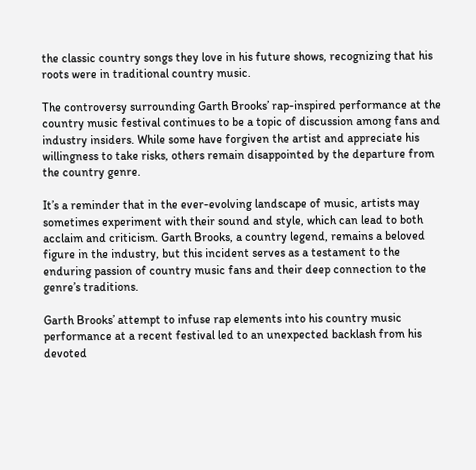the classic country songs they love in his future shows, recognizing that his roots were in traditional country music.

The controversy surrounding Garth Brooks’ rap-inspired performance at the country music festival continues to be a topic of discussion among fans and industry insiders. While some have forgiven the artist and appreciate his willingness to take risks, others remain disappointed by the departure from the country genre.

It’s a reminder that in the ever-evolving landscape of music, artists may sometimes experiment with their sound and style, which can lead to both acclaim and criticism. Garth Brooks, a country legend, remains a beloved figure in the industry, but this incident serves as a testament to the enduring passion of country music fans and their deep connection to the genre’s traditions.

Garth Brooks’ attempt to infuse rap elements into his country music performance at a recent festival led to an unexpected backlash from his devoted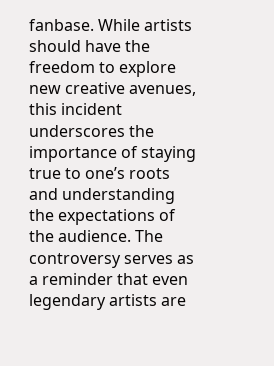fanbase. While artists should have the freedom to explore new creative avenues, this incident underscores the importance of staying true to one’s roots and understanding the expectations of the audience. The controversy serves as a reminder that even legendary artists are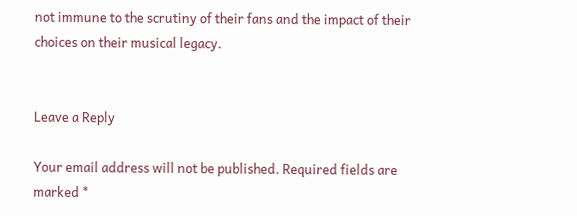not immune to the scrutiny of their fans and the impact of their choices on their musical legacy.


Leave a Reply

Your email address will not be published. Required fields are marked *